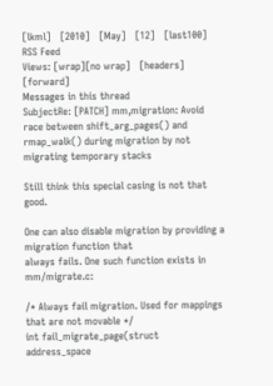[lkml]   [2010]   [May]   [12]   [last100]   RSS Feed
Views: [wrap][no wrap]   [headers]  [forward]
Messages in this thread
SubjectRe: [PATCH] mm,migration: Avoid race between shift_arg_pages() and rmap_walk() during migration by not migrating temporary stacks

Still think this special casing is not that good.

One can also disable migration by providing a migration function that
always fails. One such function exists in mm/migrate.c:

/* Always fail migration. Used for mappings that are not movable */
int fail_migrate_page(struct address_space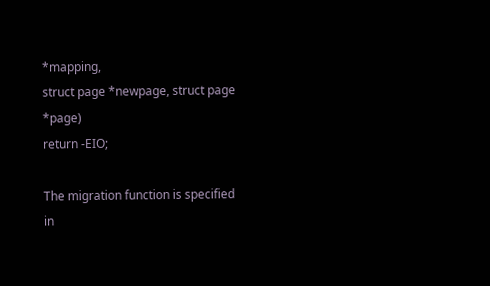*mapping,
struct page *newpage, struct page *page)
return -EIO;

The migration function is specified in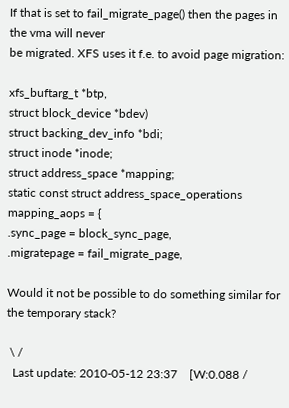If that is set to fail_migrate_page() then the pages in the vma will never
be migrated. XFS uses it f.e. to avoid page migration:

xfs_buftarg_t *btp,
struct block_device *bdev)
struct backing_dev_info *bdi;
struct inode *inode;
struct address_space *mapping;
static const struct address_space_operations mapping_aops = {
.sync_page = block_sync_page,
.migratepage = fail_migrate_page,

Would it not be possible to do something similar for the temporary stack?

 \ /
  Last update: 2010-05-12 23:37    [W:0.088 /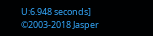U:6.948 seconds]
©2003-2018 Jasper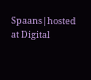Spaans|hosted at Digital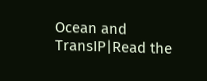Ocean and TransIP|Read the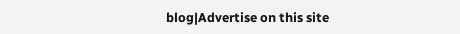blog|Advertise on this site